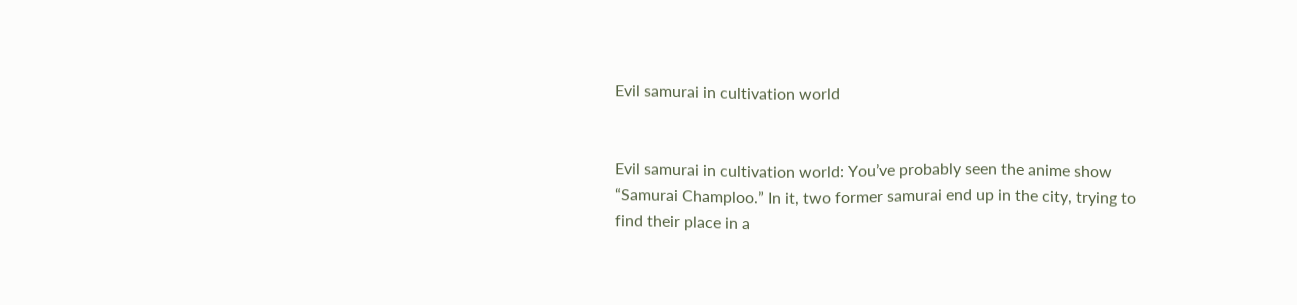Evil samurai in cultivation world


Evil samurai in cultivation world: You’ve probably seen the anime show “Samurai Champloo.” In it, two former samurai end up in the city, trying to find their place in a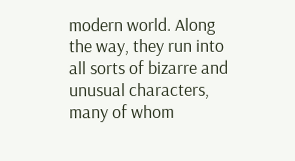modern world. Along the way, they run into all sorts of bizarre and unusual characters, many of whom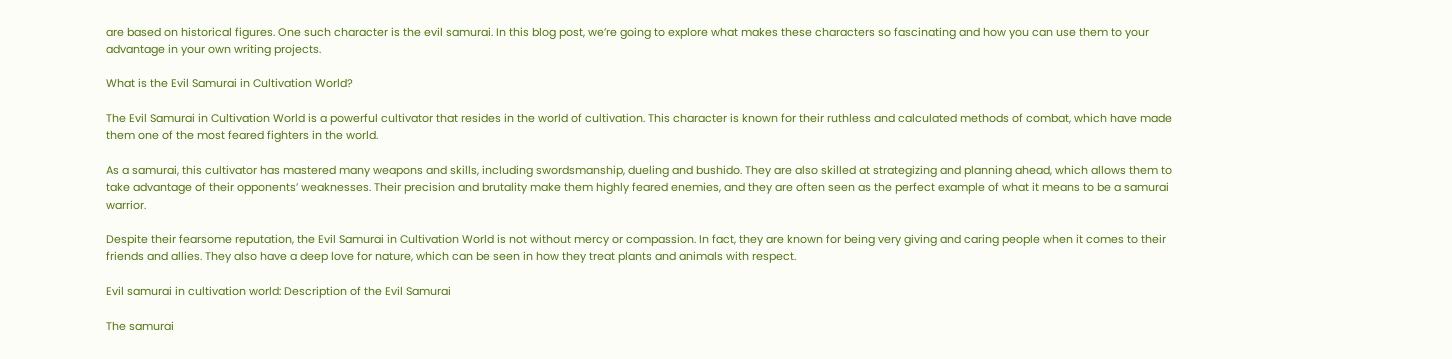are based on historical figures. One such character is the evil samurai. In this blog post, we’re going to explore what makes these characters so fascinating and how you can use them to your advantage in your own writing projects.

What is the Evil Samurai in Cultivation World?

The Evil Samurai in Cultivation World is a powerful cultivator that resides in the world of cultivation. This character is known for their ruthless and calculated methods of combat, which have made them one of the most feared fighters in the world.

As a samurai, this cultivator has mastered many weapons and skills, including swordsmanship, dueling and bushido. They are also skilled at strategizing and planning ahead, which allows them to take advantage of their opponents’ weaknesses. Their precision and brutality make them highly feared enemies, and they are often seen as the perfect example of what it means to be a samurai warrior.

Despite their fearsome reputation, the Evil Samurai in Cultivation World is not without mercy or compassion. In fact, they are known for being very giving and caring people when it comes to their friends and allies. They also have a deep love for nature, which can be seen in how they treat plants and animals with respect.

Evil samurai in cultivation world: Description of the Evil Samurai

The samurai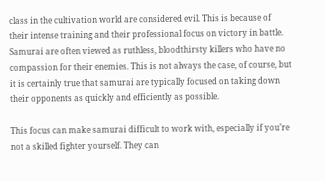class in the cultivation world are considered evil. This is because of their intense training and their professional focus on victory in battle. Samurai are often viewed as ruthless, bloodthirsty killers who have no compassion for their enemies. This is not always the case, of course, but it is certainly true that samurai are typically focused on taking down their opponents as quickly and efficiently as possible.

This focus can make samurai difficult to work with, especially if you’re not a skilled fighter yourself. They can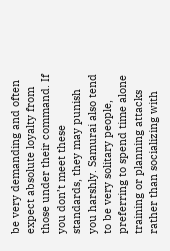be very demanding and often expect absolute loyalty from those under their command. If you don’t meet these standards, they may punish you harshly. Samurai also tend to be very solitary people, preferring to spend time alone training or planning attacks rather than socializing with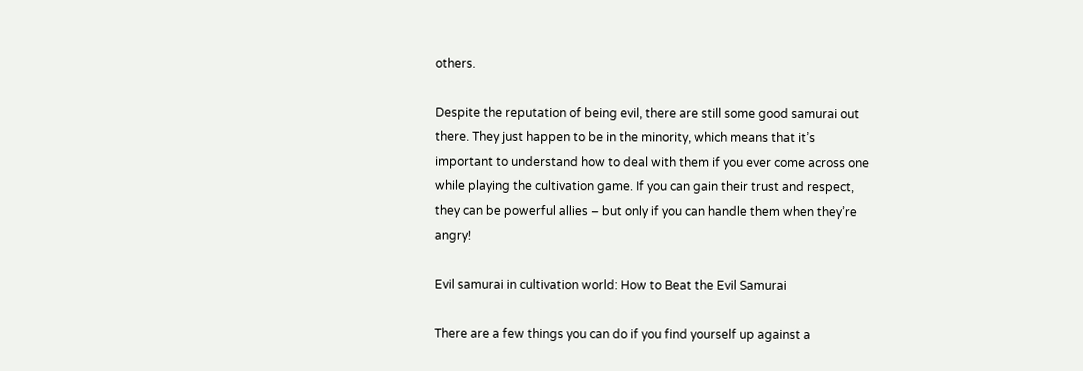others.

Despite the reputation of being evil, there are still some good samurai out there. They just happen to be in the minority, which means that it’s important to understand how to deal with them if you ever come across one while playing the cultivation game. If you can gain their trust and respect, they can be powerful allies – but only if you can handle them when they’re angry!

Evil samurai in cultivation world: How to Beat the Evil Samurai

There are a few things you can do if you find yourself up against a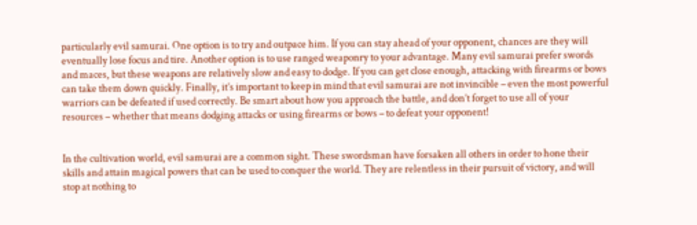particularly evil samurai. One option is to try and outpace him. If you can stay ahead of your opponent, chances are they will eventually lose focus and tire. Another option is to use ranged weaponry to your advantage. Many evil samurai prefer swords and maces, but these weapons are relatively slow and easy to dodge. If you can get close enough, attacking with firearms or bows can take them down quickly. Finally, it’s important to keep in mind that evil samurai are not invincible – even the most powerful warriors can be defeated if used correctly. Be smart about how you approach the battle, and don’t forget to use all of your resources – whether that means dodging attacks or using firearms or bows – to defeat your opponent!


In the cultivation world, evil samurai are a common sight. These swordsman have forsaken all others in order to hone their skills and attain magical powers that can be used to conquer the world. They are relentless in their pursuit of victory, and will stop at nothing to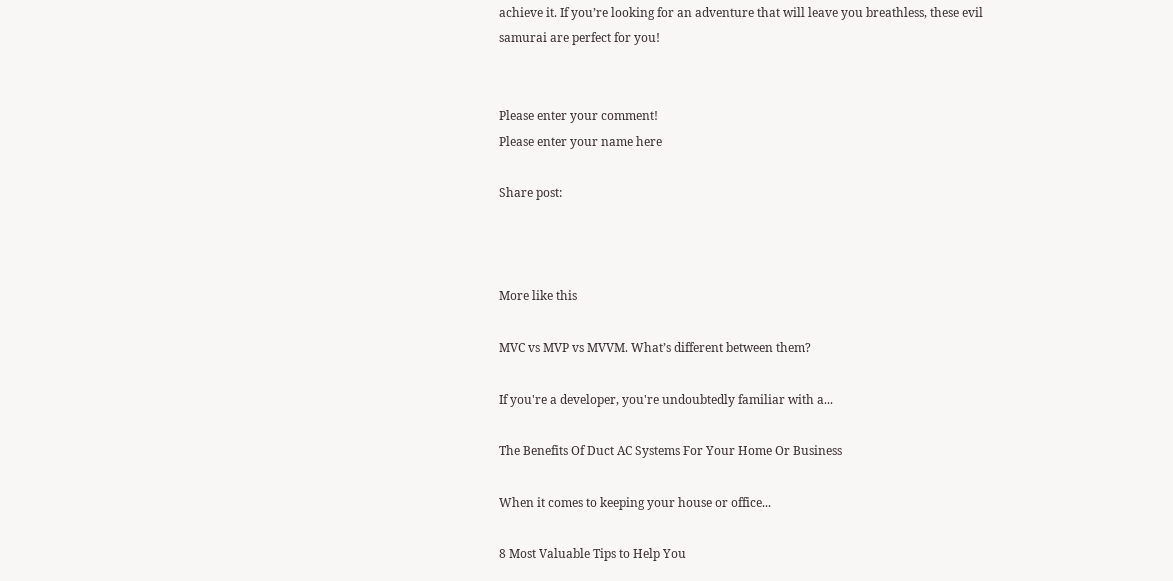achieve it. If you’re looking for an adventure that will leave you breathless, these evil samurai are perfect for you!


Please enter your comment!
Please enter your name here

Share post:



More like this

MVC vs MVP vs MVVM. What’s different between them?

If you're a developer, you're undoubtedly familiar with a...

The Benefits Of Duct AC Systems For Your Home Or Business

When it comes to keeping your house or office...

8 Most Valuable Tips to Help You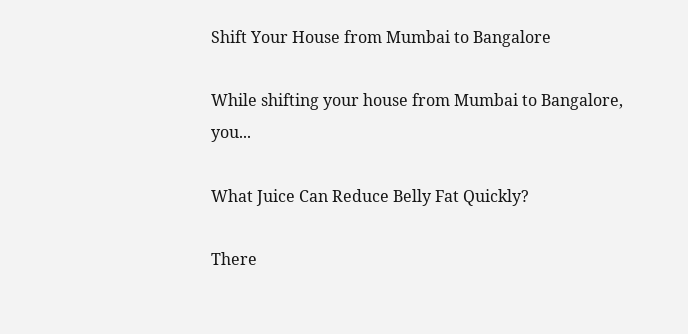Shift Your House from Mumbai to Bangalore

While shifting your house from Mumbai to Bangalore, you...

What Juice Can Reduce Belly Fat Quickly?

There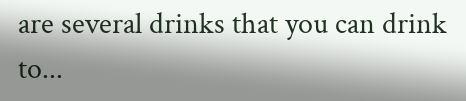are several drinks that you can drink to...